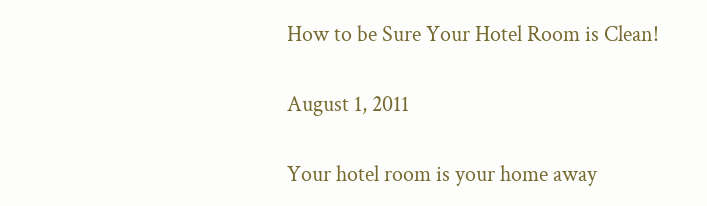How to be Sure Your Hotel Room is Clean!

August 1, 2011

Your hotel room is your home away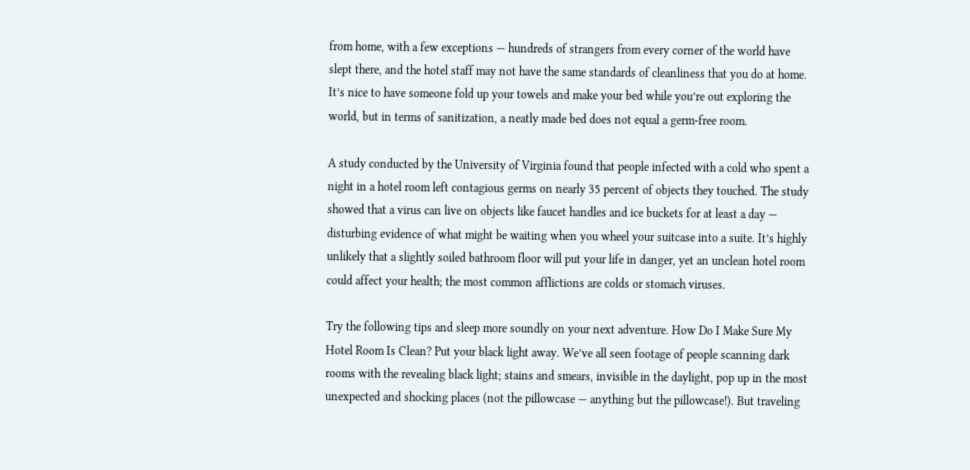from home, with a few exceptions — hundreds of strangers from every corner of the world have slept there, and the hotel staff may not have the same standards of cleanliness that you do at home. It’s nice to have someone fold up your towels and make your bed while you’re out exploring the world, but in terms of sanitization, a neatly made bed does not equal a germ-free room.

A study conducted by the University of Virginia found that people infected with a cold who spent a night in a hotel room left contagious germs on nearly 35 percent of objects they touched. The study showed that a virus can live on objects like faucet handles and ice buckets for at least a day — disturbing evidence of what might be waiting when you wheel your suitcase into a suite. It’s highly unlikely that a slightly soiled bathroom floor will put your life in danger, yet an unclean hotel room could affect your health; the most common afflictions are colds or stomach viruses.

Try the following tips and sleep more soundly on your next adventure. How Do I Make Sure My Hotel Room Is Clean? Put your black light away. We’ve all seen footage of people scanning dark rooms with the revealing black light; stains and smears, invisible in the daylight, pop up in the most unexpected and shocking places (not the pillowcase — anything but the pillowcase!). But traveling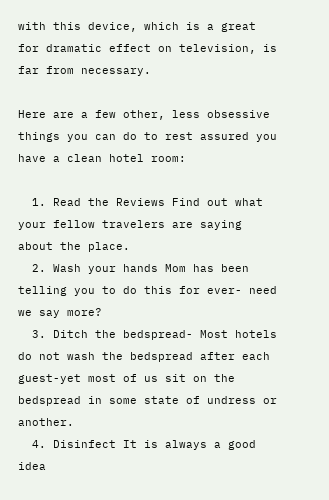with this device, which is a great for dramatic effect on television, is far from necessary.

Here are a few other, less obsessive things you can do to rest assured you have a clean hotel room:

  1. Read the Reviews Find out what your fellow travelers are saying about the place.
  2. Wash your hands Mom has been telling you to do this for ever- need we say more?
  3. Ditch the bedspread- Most hotels do not wash the bedspread after each guest-yet most of us sit on the bedspread in some state of undress or another.
  4. Disinfect It is always a good idea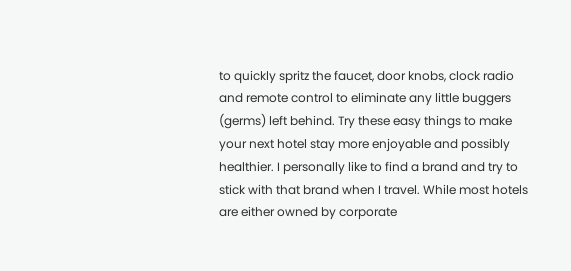to quickly spritz the faucet, door knobs, clock radio and remote control to eliminate any little buggers (germs) left behind. Try these easy things to make your next hotel stay more enjoyable and possibly healthier. I personally like to find a brand and try to stick with that brand when I travel. While most hotels are either owned by corporate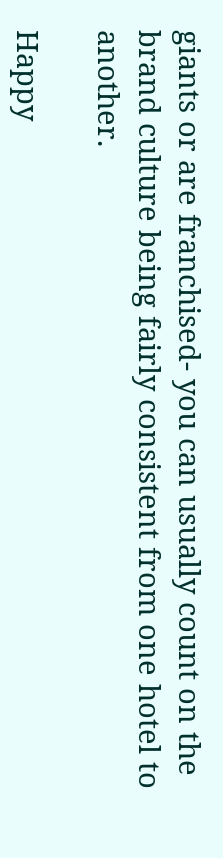giants or are franchised- you can usually count on the brand culture being fairly consistent from one hotel to another.

Happy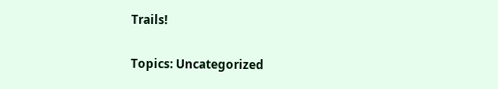Trails!

Topics: Uncategorized